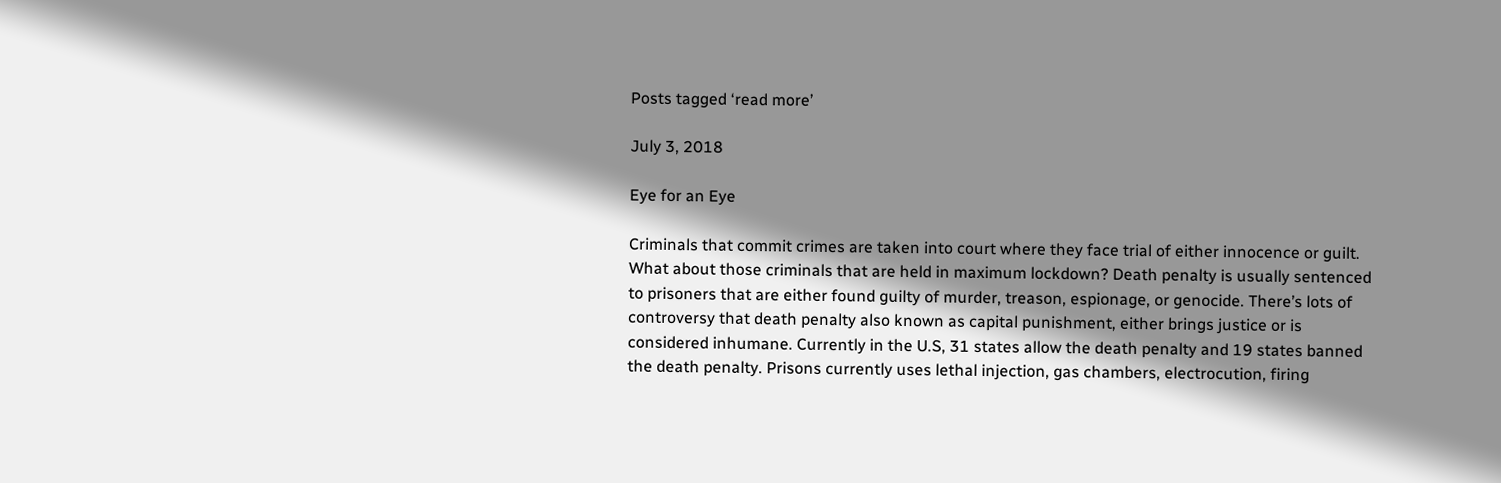Posts tagged ‘read more’

July 3, 2018

Eye for an Eye

Criminals that commit crimes are taken into court where they face trial of either innocence or guilt. What about those criminals that are held in maximum lockdown? Death penalty is usually sentenced to prisoners that are either found guilty of murder, treason, espionage, or genocide. There’s lots of controversy that death penalty also known as capital punishment, either brings justice or is considered inhumane. Currently in the U.S, 31 states allow the death penalty and 19 states banned the death penalty. Prisons currently uses lethal injection, gas chambers, electrocution, firing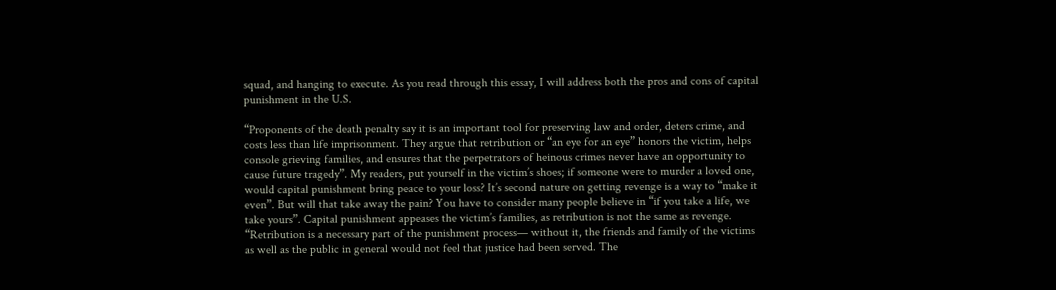squad, and hanging to execute. As you read through this essay, I will address both the pros and cons of capital punishment in the U.S.

“Proponents of the death penalty say it is an important tool for preserving law and order, deters crime, and costs less than life imprisonment. They argue that retribution or “an eye for an eye” honors the victim, helps console grieving families, and ensures that the perpetrators of heinous crimes never have an opportunity to cause future tragedy”. My readers, put yourself in the victim’s shoes; if someone were to murder a loved one, would capital punishment bring peace to your loss? It’s second nature on getting revenge is a way to “make it even”. But will that take away the pain? You have to consider many people believe in “if you take a life, we take yours”. Capital punishment appeases the victim’s families, as retribution is not the same as revenge. “Retribution is a necessary part of the punishment process— without it, the friends and family of the victims as well as the public in general would not feel that justice had been served. The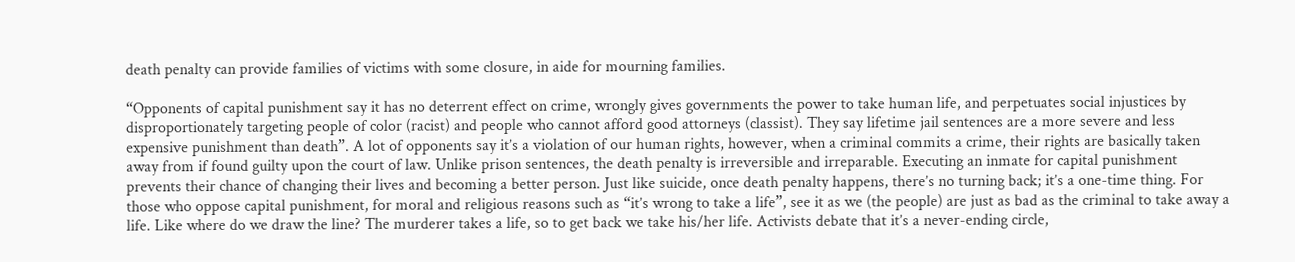death penalty can provide families of victims with some closure, in aide for mourning families.

“Opponents of capital punishment say it has no deterrent effect on crime, wrongly gives governments the power to take human life, and perpetuates social injustices by disproportionately targeting people of color (racist) and people who cannot afford good attorneys (classist). They say lifetime jail sentences are a more severe and less expensive punishment than death”. A lot of opponents say it’s a violation of our human rights, however, when a criminal commits a crime, their rights are basically taken away from if found guilty upon the court of law. Unlike prison sentences, the death penalty is irreversible and irreparable. Executing an inmate for capital punishment prevents their chance of changing their lives and becoming a better person. Just like suicide, once death penalty happens, there’s no turning back; it’s a one-time thing. For those who oppose capital punishment, for moral and religious reasons such as “it’s wrong to take a life”, see it as we (the people) are just as bad as the criminal to take away a life. Like where do we draw the line? The murderer takes a life, so to get back we take his/her life. Activists debate that it’s a never-ending circle,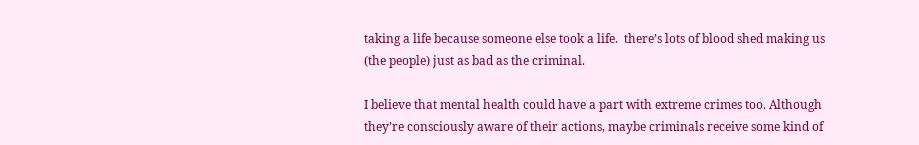taking a life because someone else took a life.  there’s lots of blood shed making us (the people) just as bad as the criminal.

I believe that mental health could have a part with extreme crimes too. Although they’re consciously aware of their actions, maybe criminals receive some kind of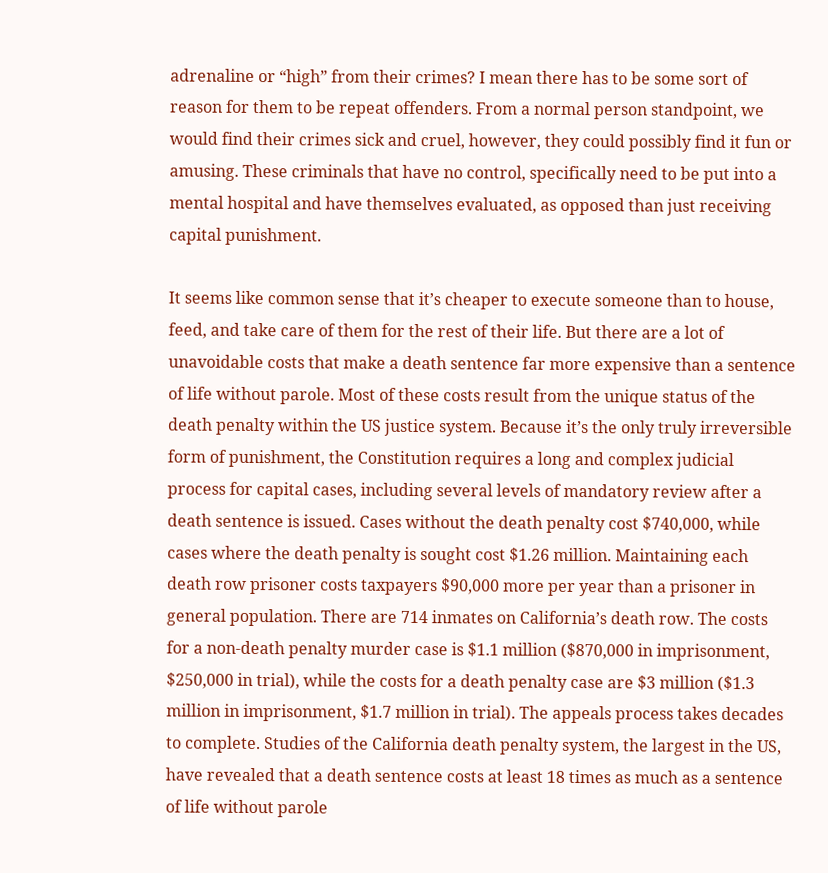adrenaline or “high” from their crimes? I mean there has to be some sort of reason for them to be repeat offenders. From a normal person standpoint, we would find their crimes sick and cruel, however, they could possibly find it fun or amusing. These criminals that have no control, specifically need to be put into a mental hospital and have themselves evaluated, as opposed than just receiving capital punishment.

It seems like common sense that it’s cheaper to execute someone than to house, feed, and take care of them for the rest of their life. But there are a lot of unavoidable costs that make a death sentence far more expensive than a sentence of life without parole. Most of these costs result from the unique status of the death penalty within the US justice system. Because it’s the only truly irreversible form of punishment, the Constitution requires a long and complex judicial process for capital cases, including several levels of mandatory review after a death sentence is issued. Cases without the death penalty cost $740,000, while cases where the death penalty is sought cost $1.26 million. Maintaining each death row prisoner costs taxpayers $90,000 more per year than a prisoner in general population. There are 714 inmates on California’s death row. The costs for a non-death penalty murder case is $1.1 million ($870,000 in imprisonment, $250,000 in trial), while the costs for a death penalty case are $3 million ($1.3 million in imprisonment, $1.7 million in trial). The appeals process takes decades to complete. Studies of the California death penalty system, the largest in the US, have revealed that a death sentence costs at least 18 times as much as a sentence of life without parole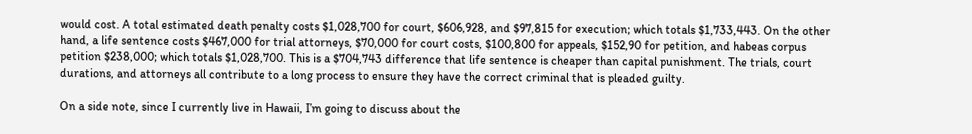would cost. A total estimated death penalty costs $1,028,700 for court, $606,928, and $97,815 for execution; which totals $1,733,443. On the other hand, a life sentence costs $467,000 for trial attorneys, $70,000 for court costs, $100,800 for appeals, $152,90 for petition, and habeas corpus petition $238,000; which totals $1,028,700. This is a $704,743 difference that life sentence is cheaper than capital punishment. The trials, court durations, and attorneys all contribute to a long process to ensure they have the correct criminal that is pleaded guilty.

On a side note, since I currently live in Hawaii, I’m going to discuss about the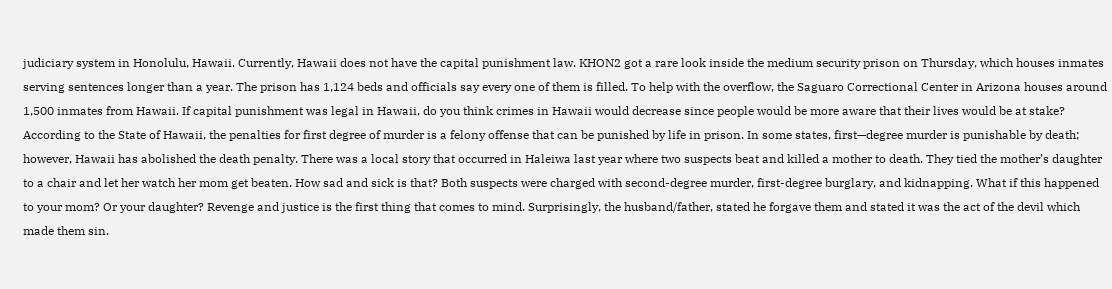judiciary system in Honolulu, Hawaii. Currently, Hawaii does not have the capital punishment law. KHON2 got a rare look inside the medium security prison on Thursday, which houses inmates serving sentences longer than a year. The prison has 1,124 beds and officials say every one of them is filled. To help with the overflow, the Saguaro Correctional Center in Arizona houses around 1,500 inmates from Hawaii. If capital punishment was legal in Hawaii, do you think crimes in Hawaii would decrease since people would be more aware that their lives would be at stake? According to the State of Hawaii, the penalties for first degree of murder is a felony offense that can be punished by life in prison. In some states, first—degree murder is punishable by death; however, Hawaii has abolished the death penalty. There was a local story that occurred in Haleiwa last year where two suspects beat and killed a mother to death. They tied the mother’s daughter to a chair and let her watch her mom get beaten. How sad and sick is that? Both suspects were charged with second-degree murder, first-degree burglary, and kidnapping. What if this happened to your mom? Or your daughter? Revenge and justice is the first thing that comes to mind. Surprisingly, the husband/father, stated he forgave them and stated it was the act of the devil which made them sin.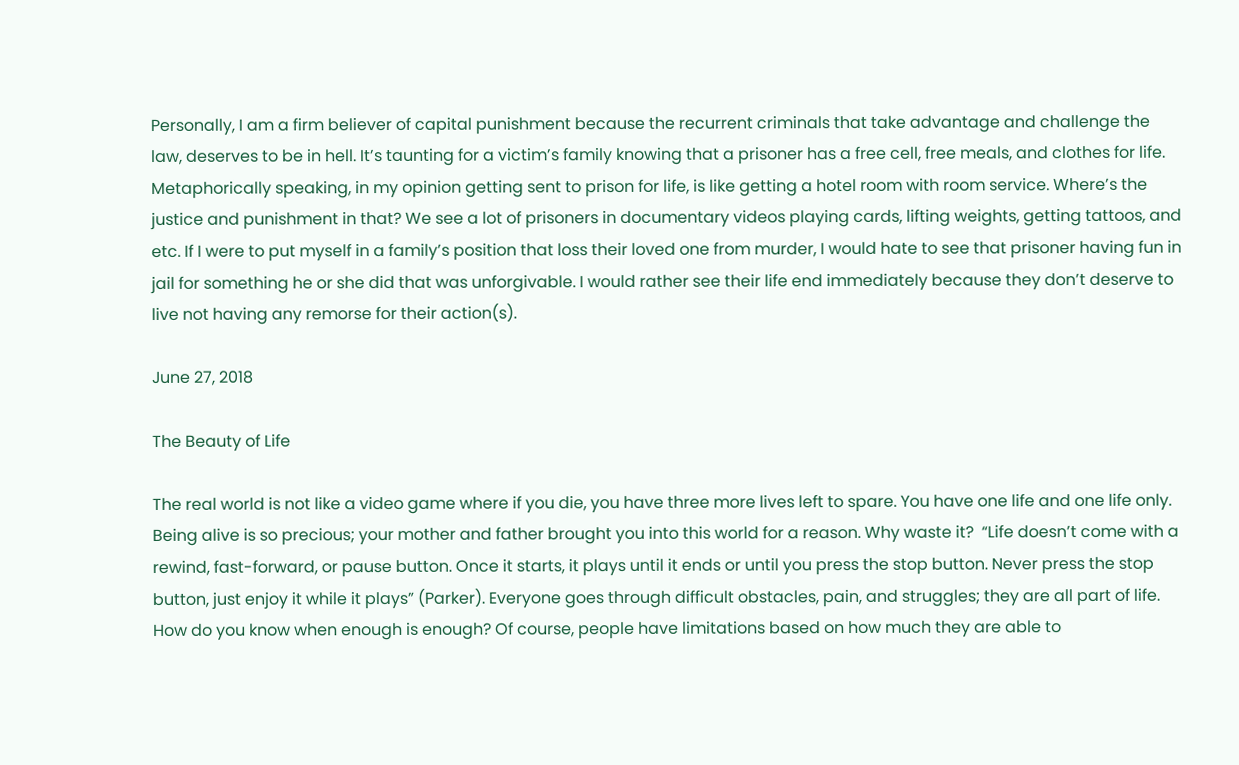Personally, I am a firm believer of capital punishment because the recurrent criminals that take advantage and challenge the law, deserves to be in hell. It’s taunting for a victim’s family knowing that a prisoner has a free cell, free meals, and clothes for life. Metaphorically speaking, in my opinion getting sent to prison for life, is like getting a hotel room with room service. Where’s the justice and punishment in that? We see a lot of prisoners in documentary videos playing cards, lifting weights, getting tattoos, and etc. If I were to put myself in a family’s position that loss their loved one from murder, I would hate to see that prisoner having fun in jail for something he or she did that was unforgivable. I would rather see their life end immediately because they don’t deserve to live not having any remorse for their action(s).

June 27, 2018

The Beauty of Life

The real world is not like a video game where if you die, you have three more lives left to spare. You have one life and one life only. Being alive is so precious; your mother and father brought you into this world for a reason. Why waste it?  “Life doesn’t come with a rewind, fast-forward, or pause button. Once it starts, it plays until it ends or until you press the stop button. Never press the stop button, just enjoy it while it plays” (Parker). Everyone goes through difficult obstacles, pain, and struggles; they are all part of life. How do you know when enough is enough? Of course, people have limitations based on how much they are able to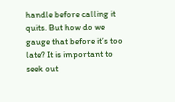handle before calling it quits. But how do we gauge that before it’s too late? It is important to seek out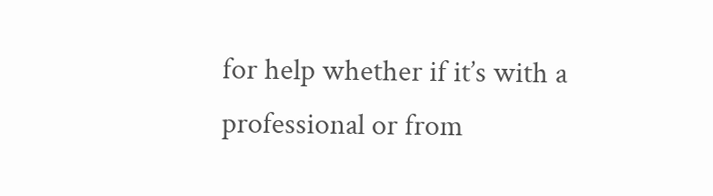for help whether if it’s with a professional or from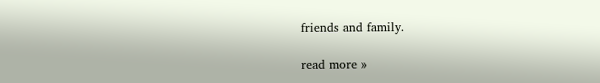friends and family.

read more »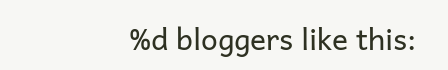%d bloggers like this: